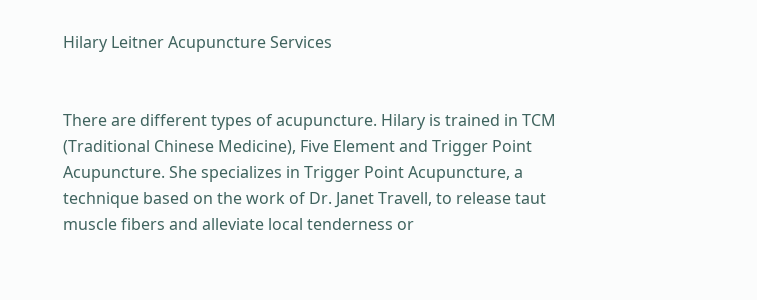Hilary Leitner Acupuncture Services


There are different types of acupuncture. Hilary is trained in TCM (Traditional Chinese Medicine), Five Element and Trigger Point Acupuncture. She specializes in Trigger Point Acupuncture, a technique based on the work of Dr. Janet Travell, to release taut muscle fibers and alleviate local tenderness or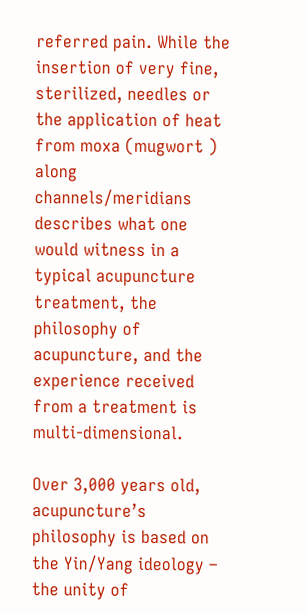referred pain. While the insertion of very fine, sterilized, needles or the application of heat from moxa (mugwort ) along channels/meridians describes what one would witness in a typical acupuncture treatment, the philosophy of acupuncture, and the experience received from a treatment is multi-dimensional.

Over 3,000 years old, acupuncture’s philosophy is based on the Yin/Yang ideology – the unity of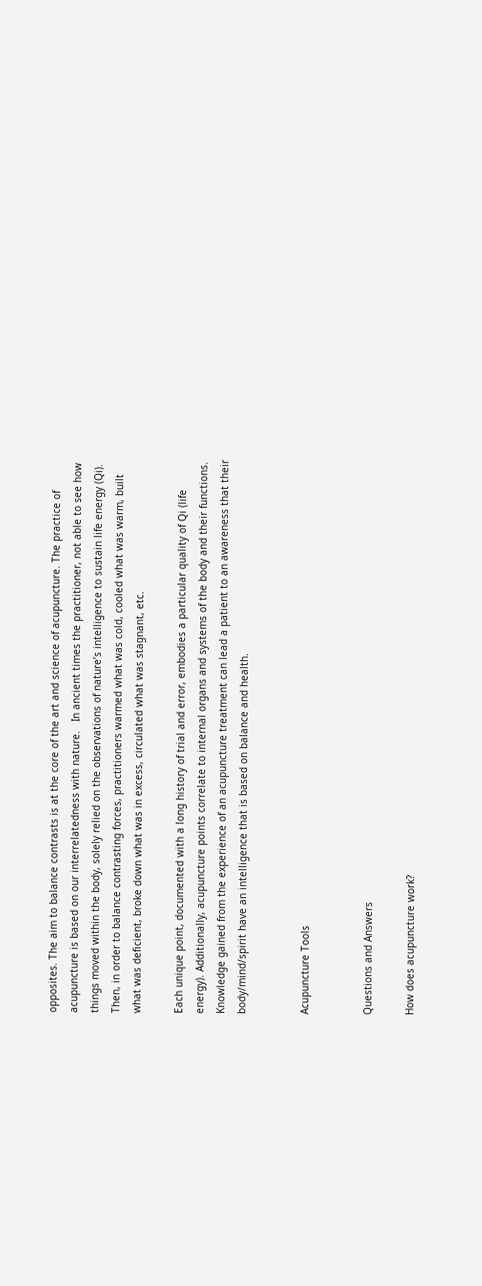opposites. The aim to balance contrasts is at the core of the art and science of acupuncture. The practice of acupuncture is based on our interrelatedness with nature.   In ancient times the practitioner, not able to see how things moved within the body, solely relied on the observations of nature’s intelligence to sustain life energy (Qi). Then, in order to balance contrasting forces, practitioners warmed what was cold, cooled what was warm, built what was deficient, broke down what was in excess, circulated what was stagnant, etc.

Each unique point, documented with a long history of trial and error, embodies a particular quality of Qi (life energy). Additionally, acupuncture points correlate to internal organs and systems of the body and their functions.  Knowledge gained from the experience of an acupuncture treatment can lead a patient to an awareness that their body/mind/spirit have an intelligence that is based on balance and health.


Acupuncture Tools


Questions and Answers

How does acupuncture work?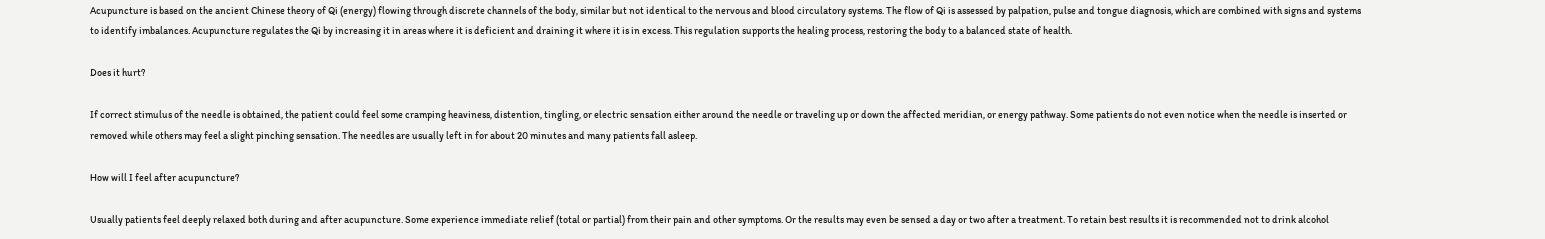Acupuncture is based on the ancient Chinese theory of Qi (energy) flowing through discrete channels of the body, similar but not identical to the nervous and blood circulatory systems. The flow of Qi is assessed by palpation, pulse and tongue diagnosis, which are combined with signs and systems to identify imbalances. Acupuncture regulates the Qi by increasing it in areas where it is deficient and draining it where it is in excess. This regulation supports the healing process, restoring the body to a balanced state of health.

Does it hurt?

If correct stimulus of the needle is obtained, the patient could feel some cramping heaviness, distention, tingling, or electric sensation either around the needle or traveling up or down the affected meridian, or energy pathway. Some patients do not even notice when the needle is inserted or removed while others may feel a slight pinching sensation. The needles are usually left in for about 20 minutes and many patients fall asleep.

How will I feel after acupuncture?

Usually patients feel deeply relaxed both during and after acupuncture. Some experience immediate relief (total or partial) from their pain and other symptoms. Or the results may even be sensed a day or two after a treatment. To retain best results it is recommended not to drink alcohol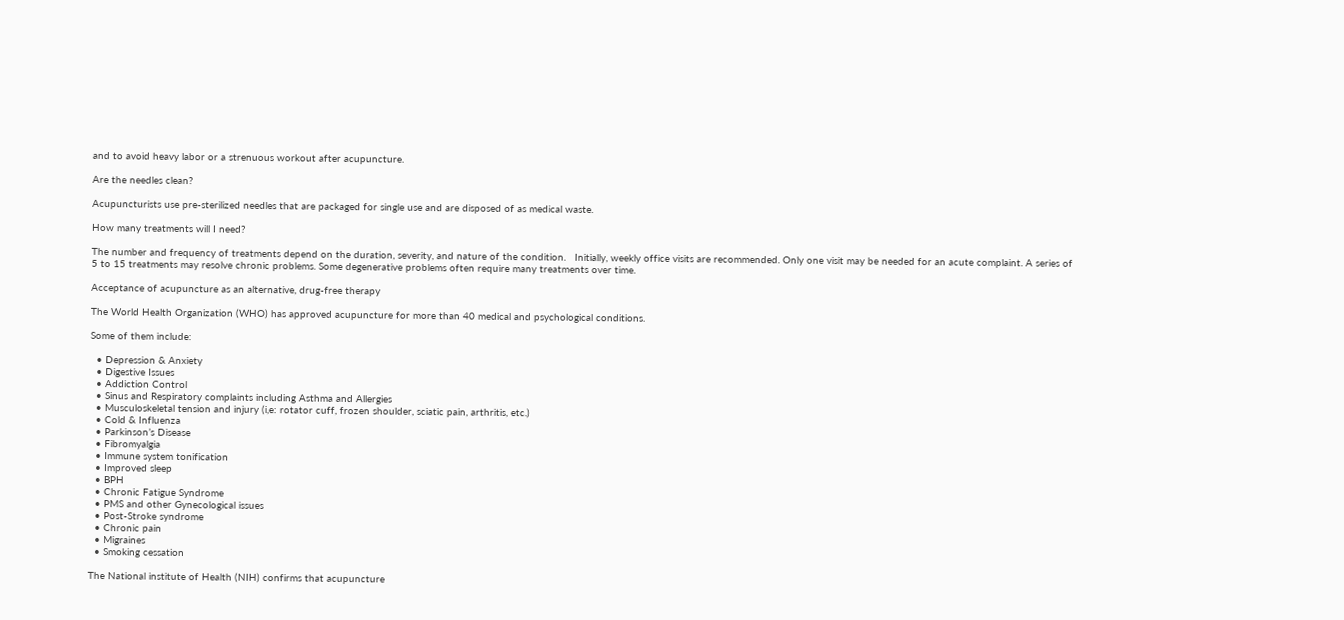and to avoid heavy labor or a strenuous workout after acupuncture.

Are the needles clean?

Acupuncturists use pre-sterilized needles that are packaged for single use and are disposed of as medical waste.

How many treatments will I need?

The number and frequency of treatments depend on the duration, severity, and nature of the condition.   Initially, weekly office visits are recommended. Only one visit may be needed for an acute complaint. A series of 5 to 15 treatments may resolve chronic problems. Some degenerative problems often require many treatments over time.

Acceptance of acupuncture as an alternative, drug-free therapy

The World Health Organization (WHO) has approved acupuncture for more than 40 medical and psychological conditions.

Some of them include:

  • Depression & Anxiety
  • Digestive Issues
  • Addiction Control
  • Sinus and Respiratory complaints including Asthma and Allergies
  • Musculoskeletal tension and injury (i,e: rotator cuff, frozen shoulder, sciatic pain, arthritis, etc.)
  • Cold & Influenza
  • Parkinson’s Disease
  • Fibromyalgia
  • Immune system tonification
  • Improved sleep
  • BPH
  • Chronic Fatigue Syndrome
  • PMS and other Gynecological issues
  • Post-Stroke syndrome
  • Chronic pain
  • Migraines
  • Smoking cessation

The National institute of Health (NIH) confirms that acupuncture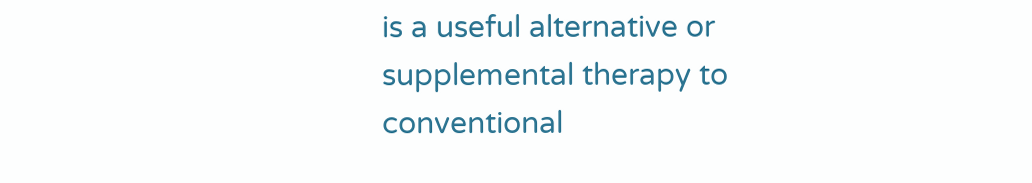is a useful alternative or supplemental therapy to conventional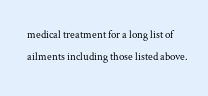medical treatment for a long list of ailments including those listed above.